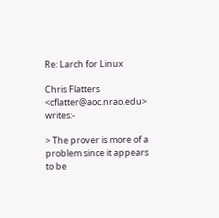Re: Larch for Linux

Chris Flatters <cflatter@aoc.nrao.edu> writes:-

> The prover is more of a problem since it appears to be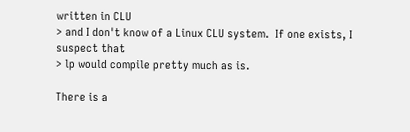written in CLU
> and I don't know of a Linux CLU system.  If one exists, I suspect that
> lp would compile pretty much as is.

There is a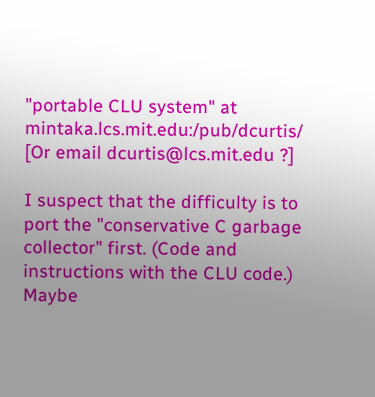"portable CLU system" at mintaka.lcs.mit.edu:/pub/dcurtis/
[Or email dcurtis@lcs.mit.edu ?]

I suspect that the difficulty is to port the "conservative C garbage
collector" first. (Code and instructions with the CLU code.)
Maybe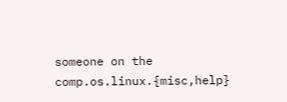someone on the comp.os.linux.{misc,help}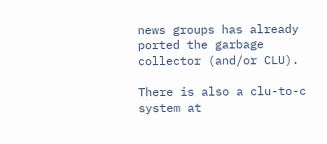news groups has already
ported the garbage collector (and/or CLU).

There is also a clu-to-c system at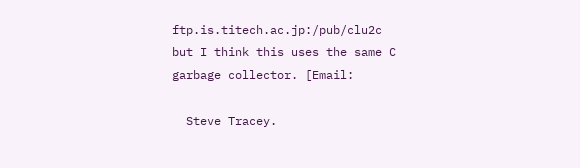ftp.is.titech.ac.jp:/pub/clu2c
but I think this uses the same C garbage collector. [Email:

  Steve Tracey.